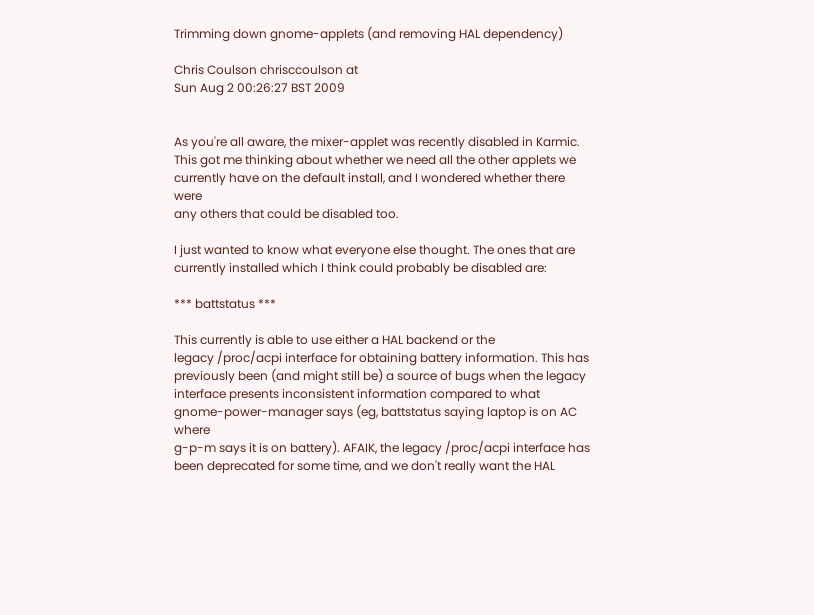Trimming down gnome-applets (and removing HAL dependency)

Chris Coulson chrisccoulson at
Sun Aug 2 00:26:27 BST 2009


As you're all aware, the mixer-applet was recently disabled in Karmic.
This got me thinking about whether we need all the other applets we
currently have on the default install, and I wondered whether there were
any others that could be disabled too.

I just wanted to know what everyone else thought. The ones that are
currently installed which I think could probably be disabled are:

*** battstatus ***

This currently is able to use either a HAL backend or the
legacy /proc/acpi interface for obtaining battery information. This has
previously been (and might still be) a source of bugs when the legacy
interface presents inconsistent information compared to what
gnome-power-manager says (eg, battstatus saying laptop is on AC where
g-p-m says it is on battery). AFAIK, the legacy /proc/acpi interface has
been deprecated for some time, and we don't really want the HAL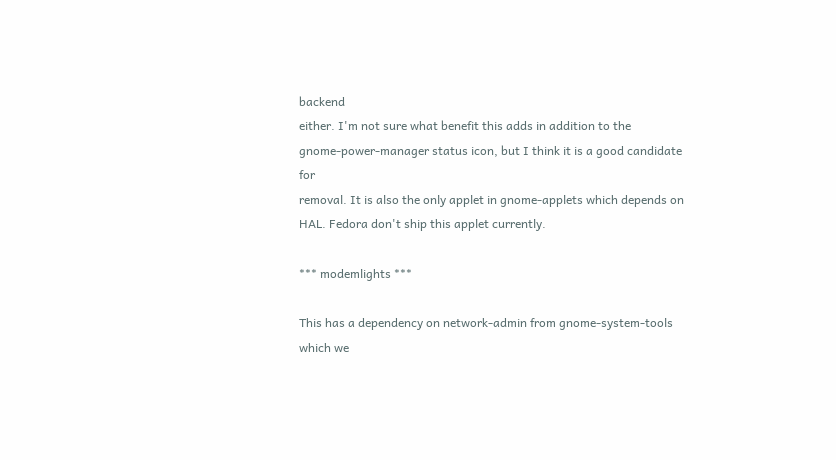backend
either. I'm not sure what benefit this adds in addition to the
gnome-power-manager status icon, but I think it is a good candidate for
removal. It is also the only applet in gnome-applets which depends on
HAL. Fedora don't ship this applet currently.

*** modemlights ***

This has a dependency on network-admin from gnome-system-tools which we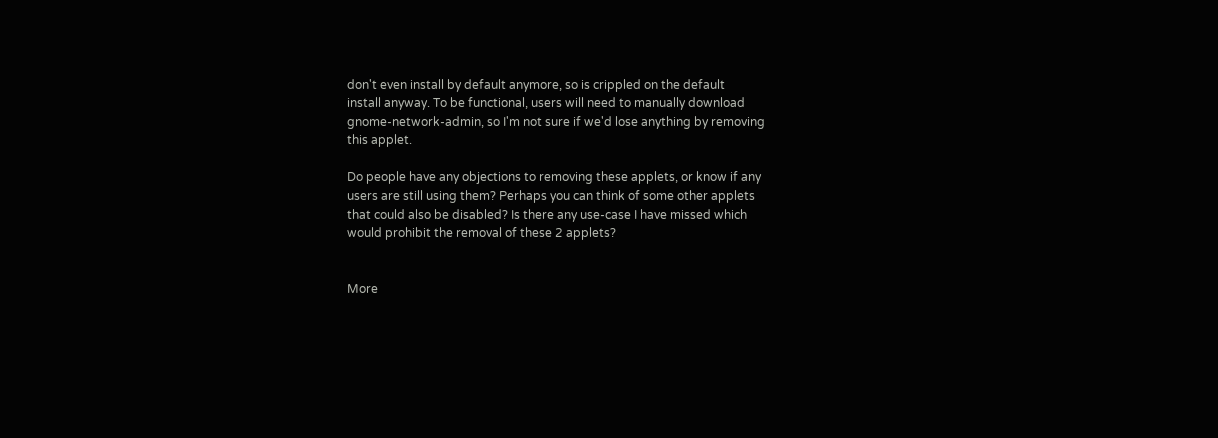don't even install by default anymore, so is crippled on the default
install anyway. To be functional, users will need to manually download
gnome-network-admin, so I'm not sure if we'd lose anything by removing
this applet.

Do people have any objections to removing these applets, or know if any
users are still using them? Perhaps you can think of some other applets
that could also be disabled? Is there any use-case I have missed which
would prohibit the removal of these 2 applets?


More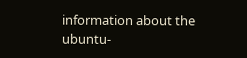information about the ubuntu-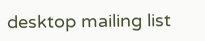desktop mailing list